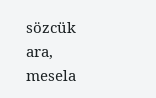sözcük ara, mesela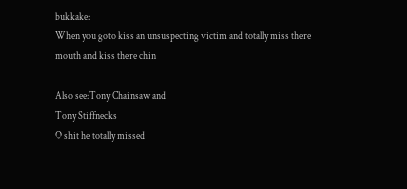bukkake:
When you goto kiss an unsuspecting victim and totally miss there mouth and kiss there chin

Also see:Tony Chainsaw and
Tony Stiffnecks
O shit he totally missed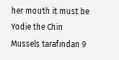her mouth it must be Yodie the Chin
Mussels tarafından 9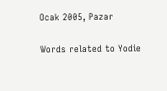Ocak 2005, Pazar

Words related to Yodie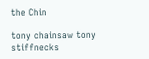the Chin

tony chainsaw tony stiffnecks